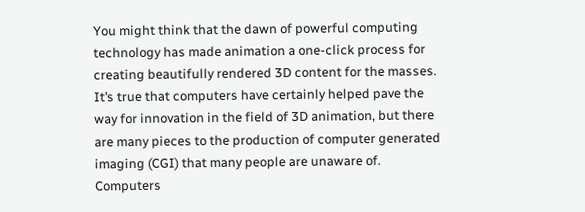You might think that the dawn of powerful computing technology has made animation a one-click process for creating beautifully rendered 3D content for the masses. It’s true that computers have certainly helped pave the way for innovation in the field of 3D animation, but there are many pieces to the production of computer generated imaging (CGI) that many people are unaware of. Computers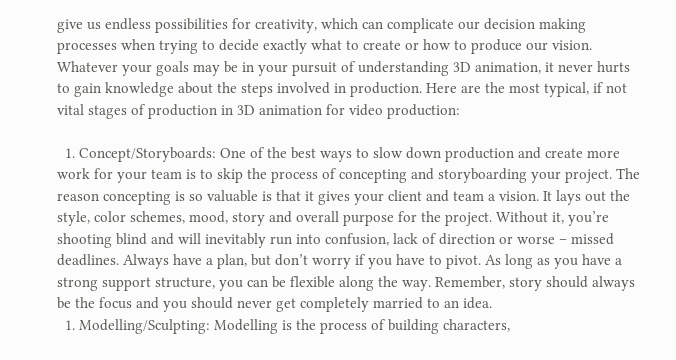give us endless possibilities for creativity, which can complicate our decision making processes when trying to decide exactly what to create or how to produce our vision. Whatever your goals may be in your pursuit of understanding 3D animation, it never hurts to gain knowledge about the steps involved in production. Here are the most typical, if not vital stages of production in 3D animation for video production:

  1. Concept/Storyboards: One of the best ways to slow down production and create more work for your team is to skip the process of concepting and storyboarding your project. The reason concepting is so valuable is that it gives your client and team a vision. It lays out the style, color schemes, mood, story and overall purpose for the project. Without it, you’re shooting blind and will inevitably run into confusion, lack of direction or worse – missed deadlines. Always have a plan, but don’t worry if you have to pivot. As long as you have a strong support structure, you can be flexible along the way. Remember, story should always be the focus and you should never get completely married to an idea.
  1. Modelling/Sculpting: Modelling is the process of building characters,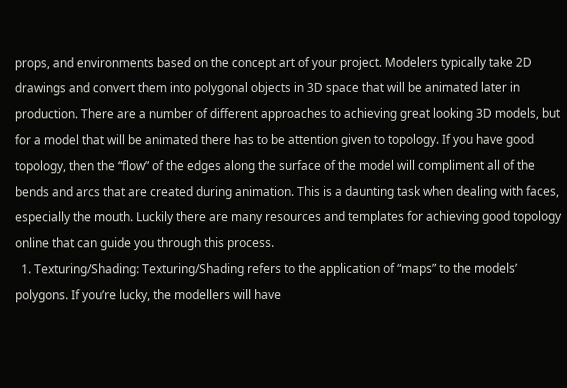props, and environments based on the concept art of your project. Modelers typically take 2D drawings and convert them into polygonal objects in 3D space that will be animated later in production. There are a number of different approaches to achieving great looking 3D models, but for a model that will be animated there has to be attention given to topology. If you have good topology, then the “flow” of the edges along the surface of the model will compliment all of the bends and arcs that are created during animation. This is a daunting task when dealing with faces, especially the mouth. Luckily there are many resources and templates for achieving good topology online that can guide you through this process.
  1. Texturing/Shading: Texturing/Shading refers to the application of “maps” to the models’ polygons. If you’re lucky, the modellers will have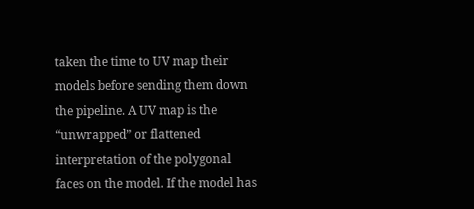taken the time to UV map their models before sending them down the pipeline. A UV map is the “unwrapped” or flattened interpretation of the polygonal faces on the model. If the model has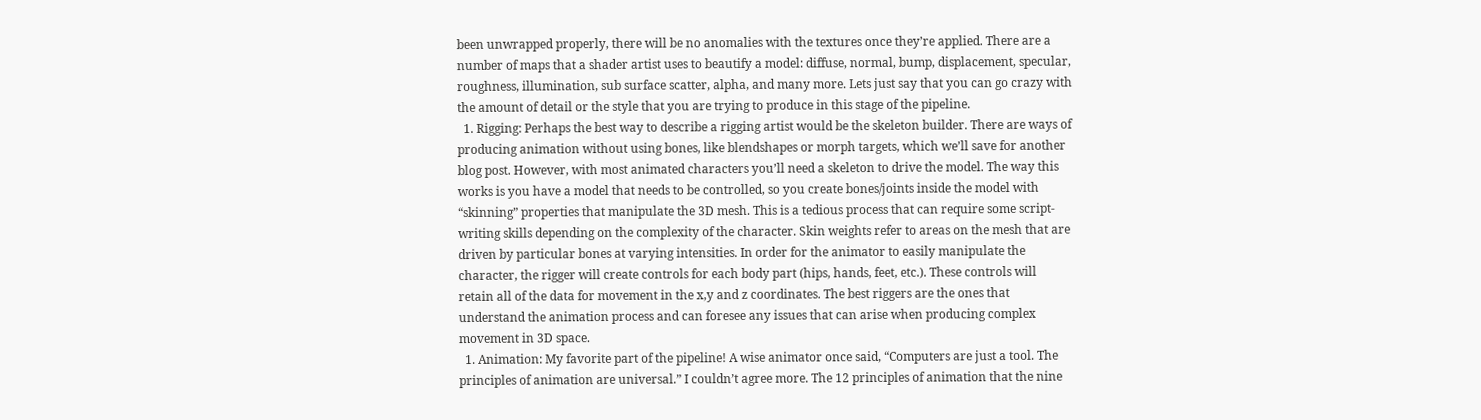been unwrapped properly, there will be no anomalies with the textures once they’re applied. There are a number of maps that a shader artist uses to beautify a model: diffuse, normal, bump, displacement, specular, roughness, illumination, sub surface scatter, alpha, and many more. Lets just say that you can go crazy with the amount of detail or the style that you are trying to produce in this stage of the pipeline.
  1. Rigging: Perhaps the best way to describe a rigging artist would be the skeleton builder. There are ways of producing animation without using bones, like blendshapes or morph targets, which we’ll save for another blog post. However, with most animated characters you’ll need a skeleton to drive the model. The way this works is you have a model that needs to be controlled, so you create bones/joints inside the model with “skinning” properties that manipulate the 3D mesh. This is a tedious process that can require some script-writing skills depending on the complexity of the character. Skin weights refer to areas on the mesh that are driven by particular bones at varying intensities. In order for the animator to easily manipulate the character, the rigger will create controls for each body part (hips, hands, feet, etc.). These controls will retain all of the data for movement in the x,y and z coordinates. The best riggers are the ones that understand the animation process and can foresee any issues that can arise when producing complex movement in 3D space.
  1. Animation: My favorite part of the pipeline! A wise animator once said, “Computers are just a tool. The principles of animation are universal.” I couldn’t agree more. The 12 principles of animation that the nine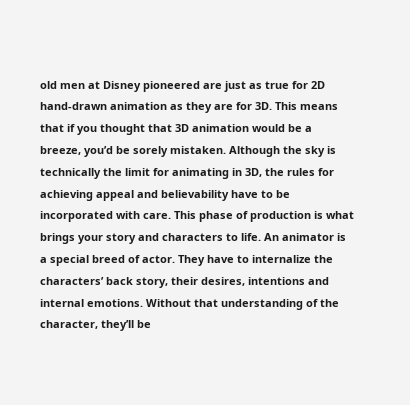old men at Disney pioneered are just as true for 2D hand-drawn animation as they are for 3D. This means that if you thought that 3D animation would be a breeze, you’d be sorely mistaken. Although the sky is technically the limit for animating in 3D, the rules for achieving appeal and believability have to be incorporated with care. This phase of production is what brings your story and characters to life. An animator is a special breed of actor. They have to internalize the characters’ back story, their desires, intentions and internal emotions. Without that understanding of the character, they’ll be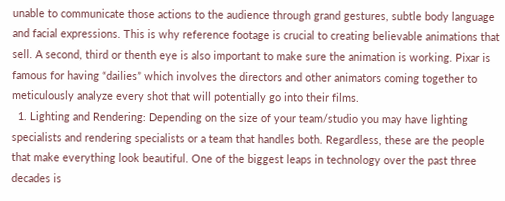unable to communicate those actions to the audience through grand gestures, subtle body language and facial expressions. This is why reference footage is crucial to creating believable animations that sell. A second, third or thenth eye is also important to make sure the animation is working. Pixar is famous for having “dailies” which involves the directors and other animators coming together to meticulously analyze every shot that will potentially go into their films.
  1. Lighting and Rendering: Depending on the size of your team/studio you may have lighting specialists and rendering specialists or a team that handles both. Regardless, these are the people that make everything look beautiful. One of the biggest leaps in technology over the past three decades is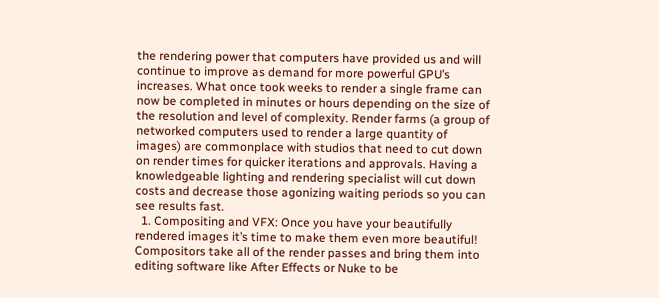the rendering power that computers have provided us and will continue to improve as demand for more powerful GPU’s increases. What once took weeks to render a single frame can now be completed in minutes or hours depending on the size of the resolution and level of complexity. Render farms (a group of networked computers used to render a large quantity of images) are commonplace with studios that need to cut down on render times for quicker iterations and approvals. Having a knowledgeable lighting and rendering specialist will cut down costs and decrease those agonizing waiting periods so you can see results fast.
  1. Compositing and VFX: Once you have your beautifully rendered images it’s time to make them even more beautiful! Compositors take all of the render passes and bring them into editing software like After Effects or Nuke to be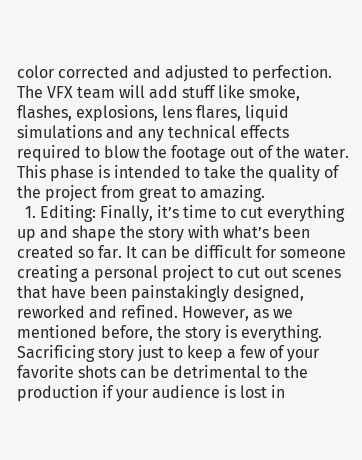color corrected and adjusted to perfection. The VFX team will add stuff like smoke, flashes, explosions, lens flares, liquid simulations and any technical effects required to blow the footage out of the water. This phase is intended to take the quality of the project from great to amazing.
  1. Editing: Finally, it’s time to cut everything up and shape the story with what’s been created so far. It can be difficult for someone creating a personal project to cut out scenes that have been painstakingly designed, reworked and refined. However, as we mentioned before, the story is everything. Sacrificing story just to keep a few of your favorite shots can be detrimental to the production if your audience is lost in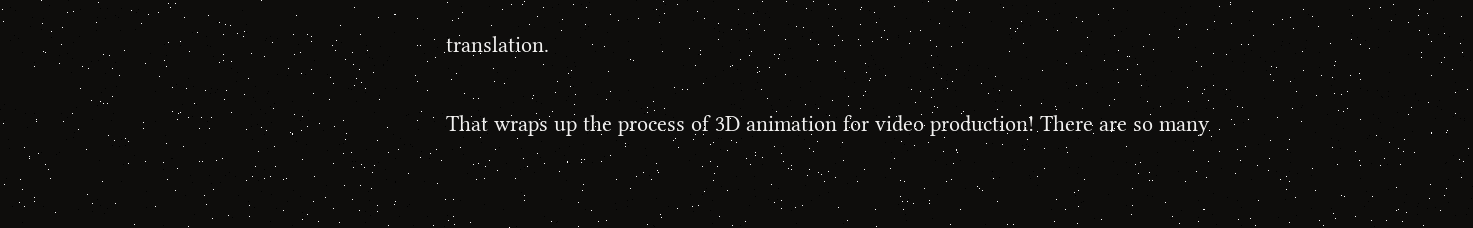translation.

That wraps up the process of 3D animation for video production! There are so many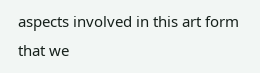aspects involved in this art form that we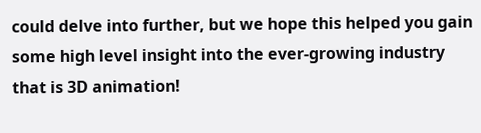could delve into further, but we hope this helped you gain some high level insight into the ever-growing industry that is 3D animation!